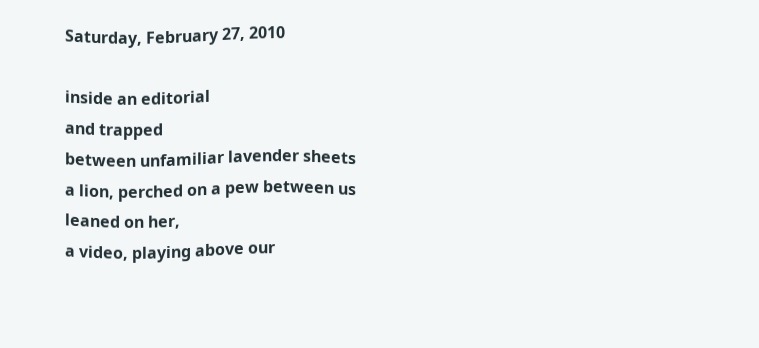Saturday, February 27, 2010

inside an editorial
and trapped
between unfamiliar lavender sheets
a lion, perched on a pew between us
leaned on her,
a video, playing above our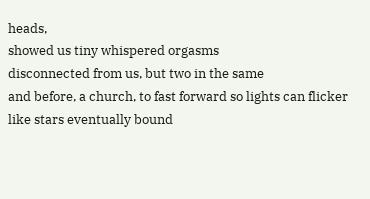heads,
showed us tiny whispered orgasms
disconnected from us, but two in the same
and before, a church, to fast forward so lights can flicker
like stars eventually bound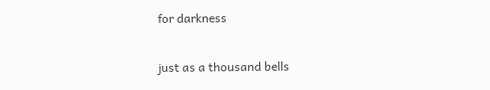for darkness

just as a thousand bells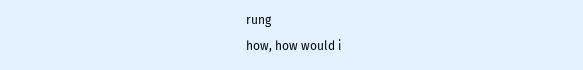rung
how, how would i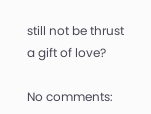still not be thrust
a gift of love?

No comments: